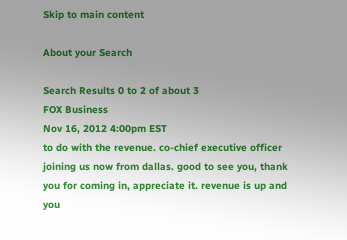Skip to main content

About your Search

Search Results 0 to 2 of about 3
FOX Business
Nov 16, 2012 4:00pm EST
to do with the revenue. co-chief executive officer joining us now from dallas. good to see you, thank you for coming in, appreciate it. revenue is up and you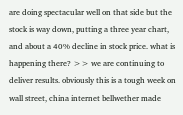are doing spectacular well on that side but the stock is way down, putting a three year chart, and about a 40% decline in stock price. what is happening there? >> we are continuing to deliver results. obviously this is a tough week on wall street, china internet bellwether made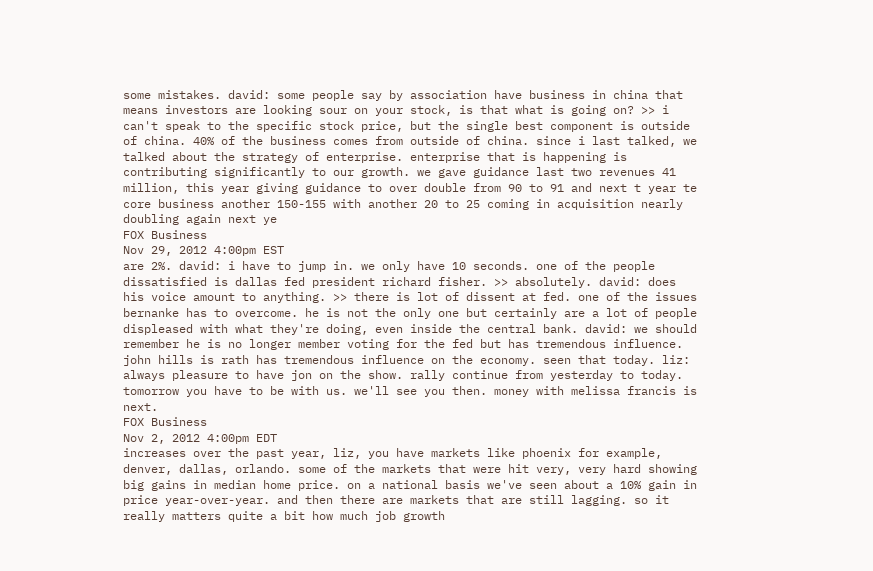some mistakes. david: some people say by association have business in china that means investors are looking sour on your stock, is that what is going on? >> i can't speak to the specific stock price, but the single best component is outside of china. 40% of the business comes from outside of china. since i last talked, we talked about the strategy of enterprise. enterprise that is happening is contributing significantly to our growth. we gave guidance last two revenues 41 million, this year giving guidance to over double from 90 to 91 and next t year te core business another 150-155 with another 20 to 25 coming in acquisition nearly doubling again next ye
FOX Business
Nov 29, 2012 4:00pm EST
are 2%. david: i have to jump in. we only have 10 seconds. one of the people dissatisfied is dallas fed president richard fisher. >> absolutely. david: does his voice amount to anything. >> there is lot of dissent at fed. one of the issues bernanke has to overcome. he is not the only one but certainly are a lot of people displeased with what they're doing, even inside the central bank. david: we should remember he is no longer member voting for the fed but has tremendous influence. john hills is rath has tremendous influence on the economy. seen that today. liz: always pleasure to have jon on the show. rally continue from yesterday to today. tomorrow you have to be with us. we'll see you then. money with melissa francis is next.
FOX Business
Nov 2, 2012 4:00pm EDT
increases over the past year, liz, you have markets like phoenix for example, denver, dallas, orlando. some of the markets that were hit very, very hard showing big gains in median home price. on a national basis we've seen about a 10% gain in price year-over-year. and then there are markets that are still lagging. so it really matters quite a bit how much job growth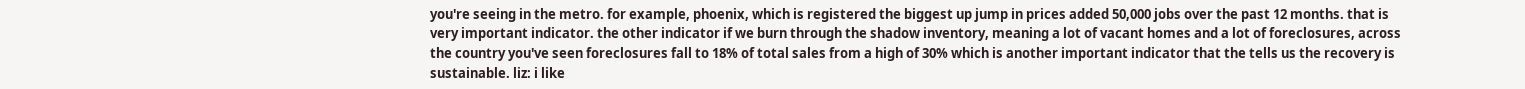you're seeing in the metro. for example, phoenix, which is registered the biggest up jump in prices added 50,000 jobs over the past 12 months. that is very important indicator. the other indicator if we burn through the shadow inventory, meaning a lot of vacant homes and a lot of foreclosures, across the country you've seen foreclosures fall to 18% of total sales from a high of 30% which is another important indicator that the tells us the recovery is sustainable. liz: i like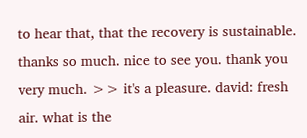to hear that, that the recovery is sustainable. thanks so much. nice to see you. thank you very much. >> it's a pleasure. david: fresh air. what is the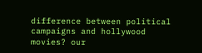difference between political campaigns and hollywood movies? our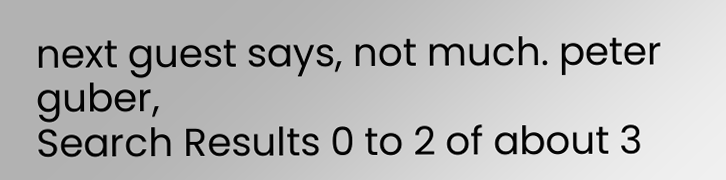next guest says, not much. peter guber,
Search Results 0 to 2 of about 3